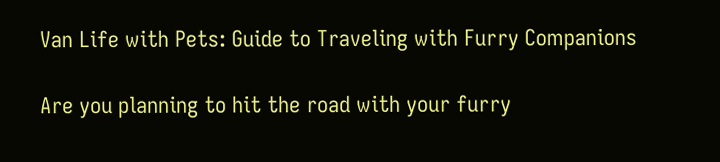Van Life with Pets: Guide to Traveling with Furry Companions

Are you planning to hit the road with your furry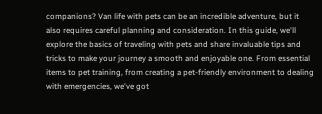companions? Van life with pets can be an incredible adventure, but it also requires careful planning and consideration. In this guide, we'll explore the basics of traveling with pets and share invaluable tips and tricks to make your journey a smooth and enjoyable one. From essential items to pet training, from creating a pet-friendly environment to dealing with emergencies, we've got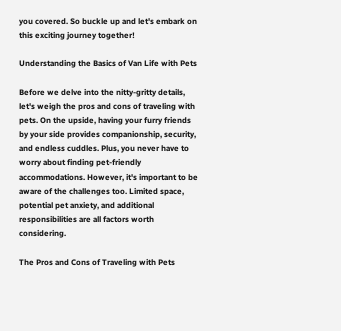you covered. So buckle up and let's embark on this exciting journey together!

Understanding the Basics of Van Life with Pets

Before we delve into the nitty-gritty details, let's weigh the pros and cons of traveling with pets. On the upside, having your furry friends by your side provides companionship, security, and endless cuddles. Plus, you never have to worry about finding pet-friendly accommodations. However, it's important to be aware of the challenges too. Limited space, potential pet anxiety, and additional responsibilities are all factors worth considering.

The Pros and Cons of Traveling with Pets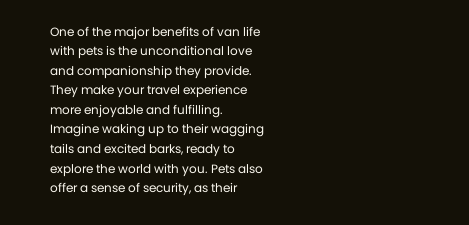One of the major benefits of van life with pets is the unconditional love and companionship they provide. They make your travel experience more enjoyable and fulfilling. Imagine waking up to their wagging tails and excited barks, ready to explore the world with you. Pets also offer a sense of security, as their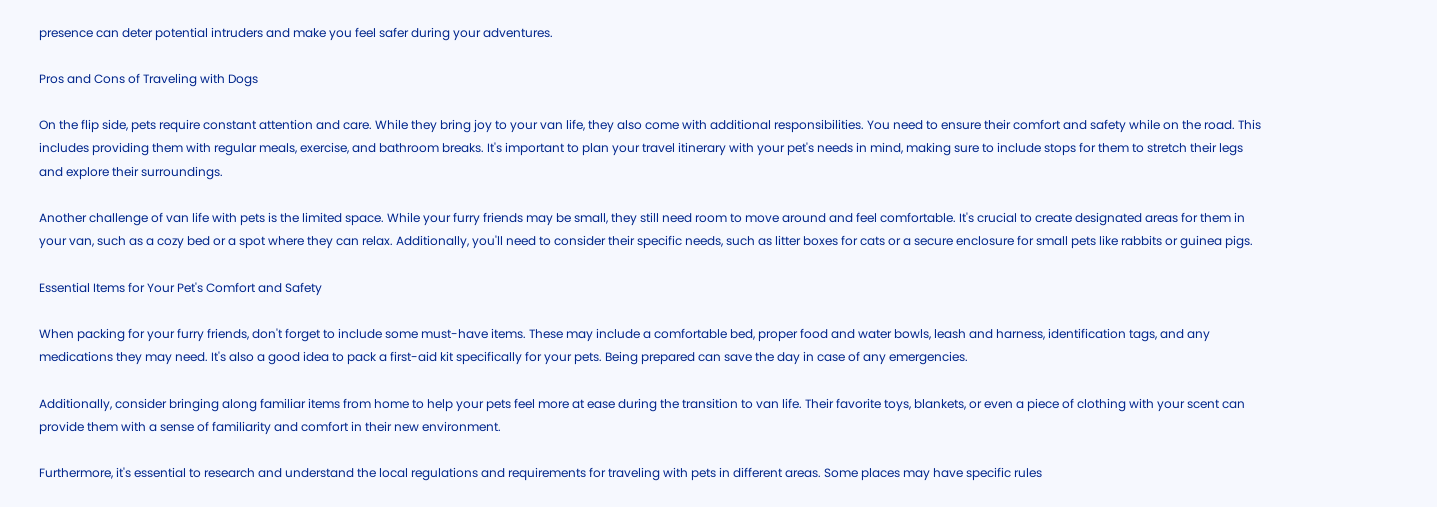presence can deter potential intruders and make you feel safer during your adventures.

Pros and Cons of Traveling with Dogs

On the flip side, pets require constant attention and care. While they bring joy to your van life, they also come with additional responsibilities. You need to ensure their comfort and safety while on the road. This includes providing them with regular meals, exercise, and bathroom breaks. It's important to plan your travel itinerary with your pet's needs in mind, making sure to include stops for them to stretch their legs and explore their surroundings.

Another challenge of van life with pets is the limited space. While your furry friends may be small, they still need room to move around and feel comfortable. It's crucial to create designated areas for them in your van, such as a cozy bed or a spot where they can relax. Additionally, you'll need to consider their specific needs, such as litter boxes for cats or a secure enclosure for small pets like rabbits or guinea pigs.

Essential Items for Your Pet's Comfort and Safety

When packing for your furry friends, don't forget to include some must-have items. These may include a comfortable bed, proper food and water bowls, leash and harness, identification tags, and any medications they may need. It's also a good idea to pack a first-aid kit specifically for your pets. Being prepared can save the day in case of any emergencies.

Additionally, consider bringing along familiar items from home to help your pets feel more at ease during the transition to van life. Their favorite toys, blankets, or even a piece of clothing with your scent can provide them with a sense of familiarity and comfort in their new environment.

Furthermore, it's essential to research and understand the local regulations and requirements for traveling with pets in different areas. Some places may have specific rules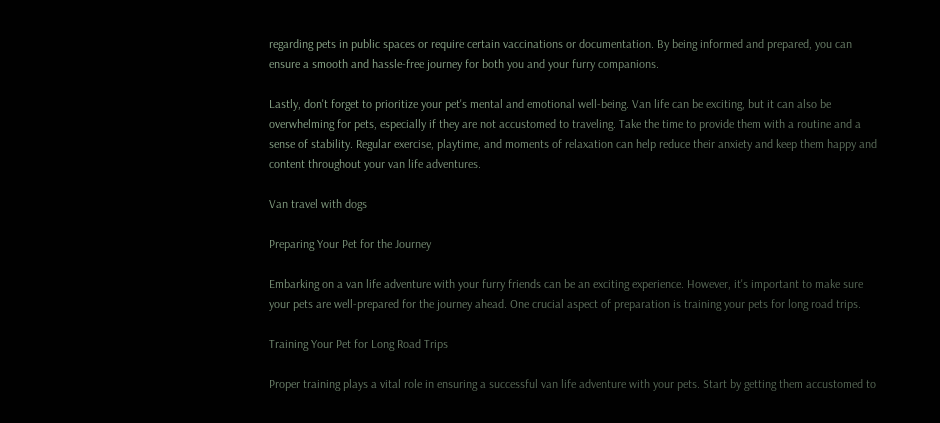regarding pets in public spaces or require certain vaccinations or documentation. By being informed and prepared, you can ensure a smooth and hassle-free journey for both you and your furry companions.

Lastly, don't forget to prioritize your pet's mental and emotional well-being. Van life can be exciting, but it can also be overwhelming for pets, especially if they are not accustomed to traveling. Take the time to provide them with a routine and a sense of stability. Regular exercise, playtime, and moments of relaxation can help reduce their anxiety and keep them happy and content throughout your van life adventures.

Van travel with dogs

Preparing Your Pet for the Journey

Embarking on a van life adventure with your furry friends can be an exciting experience. However, it's important to make sure your pets are well-prepared for the journey ahead. One crucial aspect of preparation is training your pets for long road trips.

Training Your Pet for Long Road Trips

Proper training plays a vital role in ensuring a successful van life adventure with your pets. Start by getting them accustomed to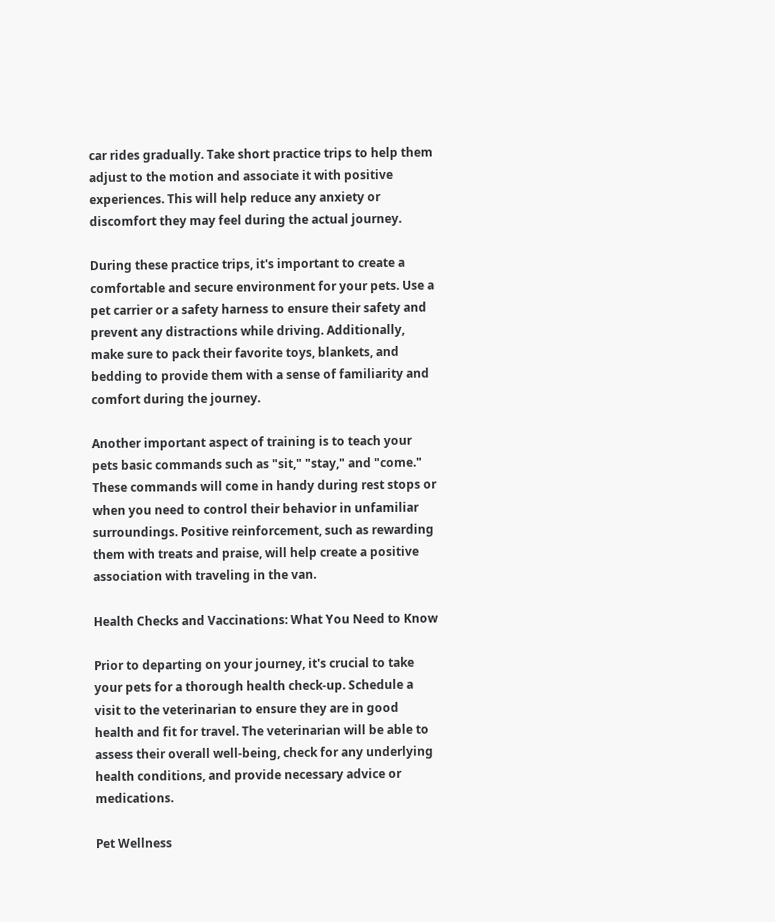car rides gradually. Take short practice trips to help them adjust to the motion and associate it with positive experiences. This will help reduce any anxiety or discomfort they may feel during the actual journey.

During these practice trips, it's important to create a comfortable and secure environment for your pets. Use a pet carrier or a safety harness to ensure their safety and prevent any distractions while driving. Additionally, make sure to pack their favorite toys, blankets, and bedding to provide them with a sense of familiarity and comfort during the journey.

Another important aspect of training is to teach your pets basic commands such as "sit," "stay," and "come." These commands will come in handy during rest stops or when you need to control their behavior in unfamiliar surroundings. Positive reinforcement, such as rewarding them with treats and praise, will help create a positive association with traveling in the van.

Health Checks and Vaccinations: What You Need to Know

Prior to departing on your journey, it's crucial to take your pets for a thorough health check-up. Schedule a visit to the veterinarian to ensure they are in good health and fit for travel. The veterinarian will be able to assess their overall well-being, check for any underlying health conditions, and provide necessary advice or medications.

Pet Wellness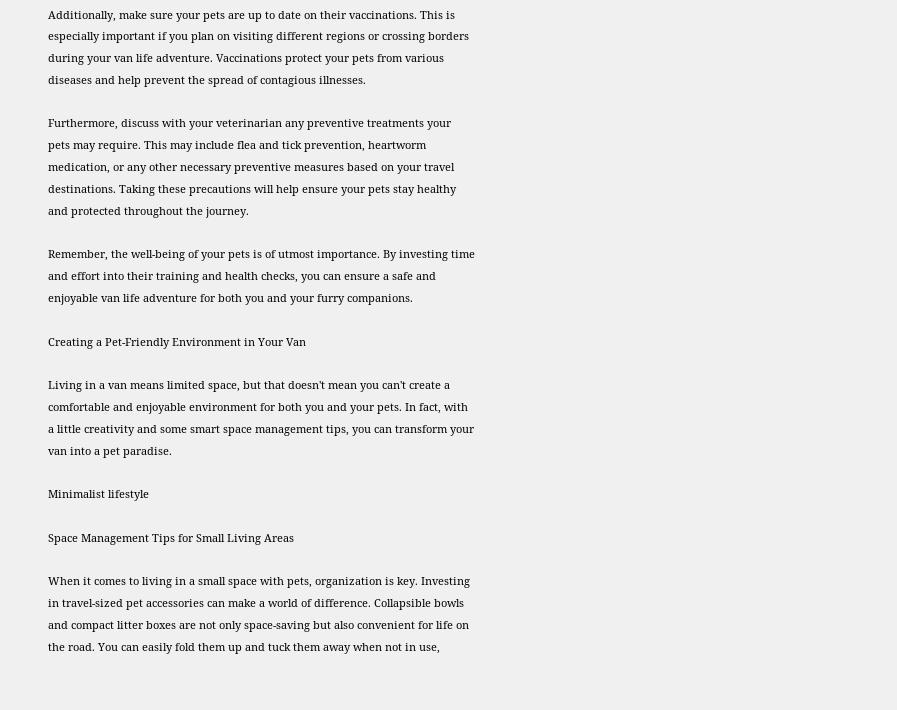Additionally, make sure your pets are up to date on their vaccinations. This is especially important if you plan on visiting different regions or crossing borders during your van life adventure. Vaccinations protect your pets from various diseases and help prevent the spread of contagious illnesses.

Furthermore, discuss with your veterinarian any preventive treatments your pets may require. This may include flea and tick prevention, heartworm medication, or any other necessary preventive measures based on your travel destinations. Taking these precautions will help ensure your pets stay healthy and protected throughout the journey.

Remember, the well-being of your pets is of utmost importance. By investing time and effort into their training and health checks, you can ensure a safe and enjoyable van life adventure for both you and your furry companions.

Creating a Pet-Friendly Environment in Your Van

Living in a van means limited space, but that doesn't mean you can't create a comfortable and enjoyable environment for both you and your pets. In fact, with a little creativity and some smart space management tips, you can transform your van into a pet paradise.

Minimalist lifestyle

Space Management Tips for Small Living Areas

When it comes to living in a small space with pets, organization is key. Investing in travel-sized pet accessories can make a world of difference. Collapsible bowls and compact litter boxes are not only space-saving but also convenient for life on the road. You can easily fold them up and tuck them away when not in use,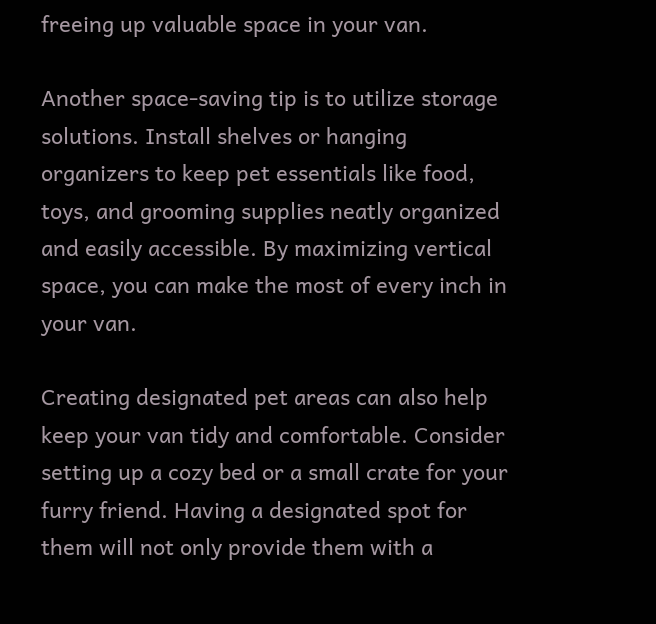freeing up valuable space in your van.

Another space-saving tip is to utilize storage solutions. Install shelves or hanging organizers to keep pet essentials like food, toys, and grooming supplies neatly organized and easily accessible. By maximizing vertical space, you can make the most of every inch in your van.

Creating designated pet areas can also help keep your van tidy and comfortable. Consider setting up a cozy bed or a small crate for your furry friend. Having a designated spot for them will not only provide them with a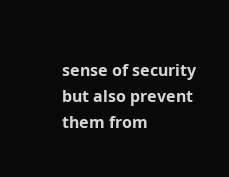sense of security but also prevent them from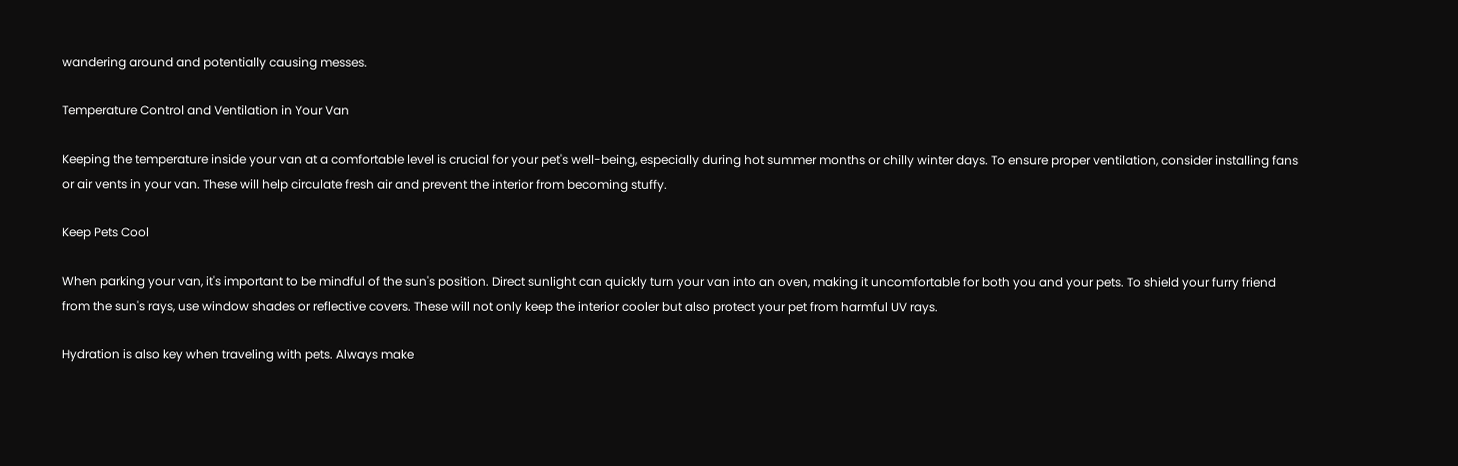wandering around and potentially causing messes.

Temperature Control and Ventilation in Your Van

Keeping the temperature inside your van at a comfortable level is crucial for your pet's well-being, especially during hot summer months or chilly winter days. To ensure proper ventilation, consider installing fans or air vents in your van. These will help circulate fresh air and prevent the interior from becoming stuffy.

Keep Pets Cool

When parking your van, it's important to be mindful of the sun's position. Direct sunlight can quickly turn your van into an oven, making it uncomfortable for both you and your pets. To shield your furry friend from the sun's rays, use window shades or reflective covers. These will not only keep the interior cooler but also protect your pet from harmful UV rays.

Hydration is also key when traveling with pets. Always make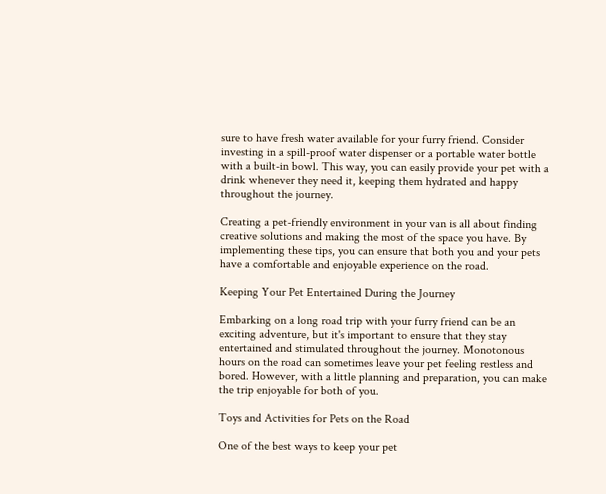sure to have fresh water available for your furry friend. Consider investing in a spill-proof water dispenser or a portable water bottle with a built-in bowl. This way, you can easily provide your pet with a drink whenever they need it, keeping them hydrated and happy throughout the journey.

Creating a pet-friendly environment in your van is all about finding creative solutions and making the most of the space you have. By implementing these tips, you can ensure that both you and your pets have a comfortable and enjoyable experience on the road.

Keeping Your Pet Entertained During the Journey

Embarking on a long road trip with your furry friend can be an exciting adventure, but it's important to ensure that they stay entertained and stimulated throughout the journey. Monotonous hours on the road can sometimes leave your pet feeling restless and bored. However, with a little planning and preparation, you can make the trip enjoyable for both of you.

Toys and Activities for Pets on the Road

One of the best ways to keep your pet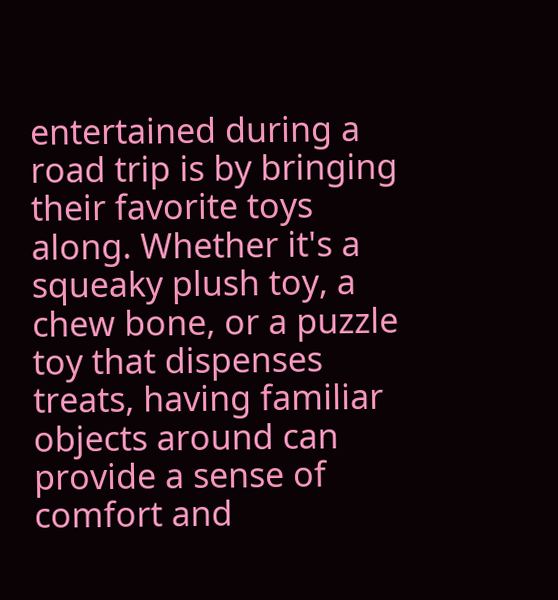entertained during a road trip is by bringing their favorite toys along. Whether it's a squeaky plush toy, a chew bone, or a puzzle toy that dispenses treats, having familiar objects around can provide a sense of comfort and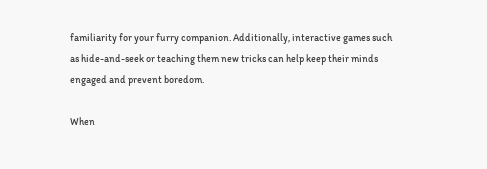familiarity for your furry companion. Additionally, interactive games such as hide-and-seek or teaching them new tricks can help keep their minds engaged and prevent boredom.

When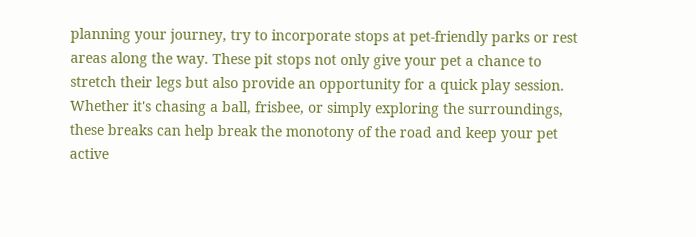planning your journey, try to incorporate stops at pet-friendly parks or rest areas along the way. These pit stops not only give your pet a chance to stretch their legs but also provide an opportunity for a quick play session. Whether it's chasing a ball, frisbee, or simply exploring the surroundings, these breaks can help break the monotony of the road and keep your pet active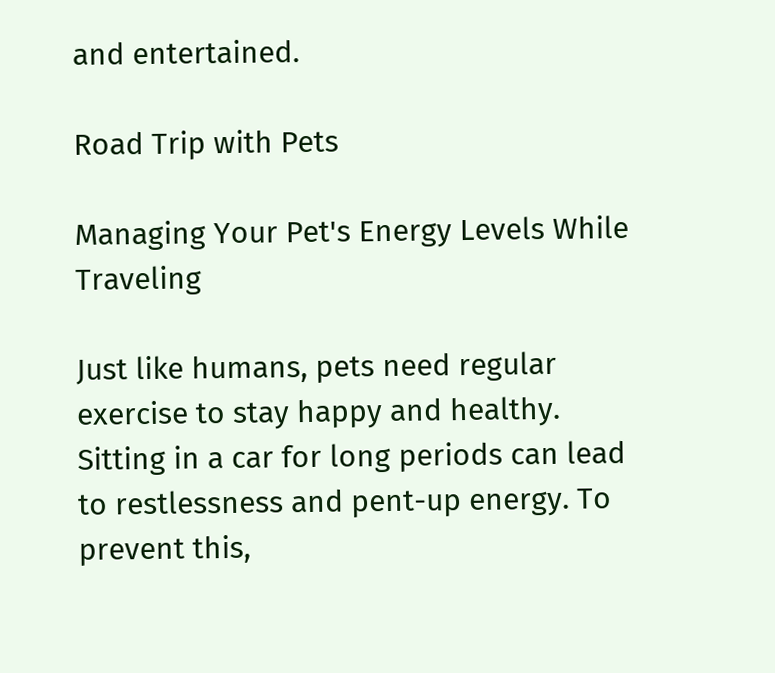and entertained.

Road Trip with Pets

Managing Your Pet's Energy Levels While Traveling

Just like humans, pets need regular exercise to stay happy and healthy. Sitting in a car for long periods can lead to restlessness and pent-up energy. To prevent this,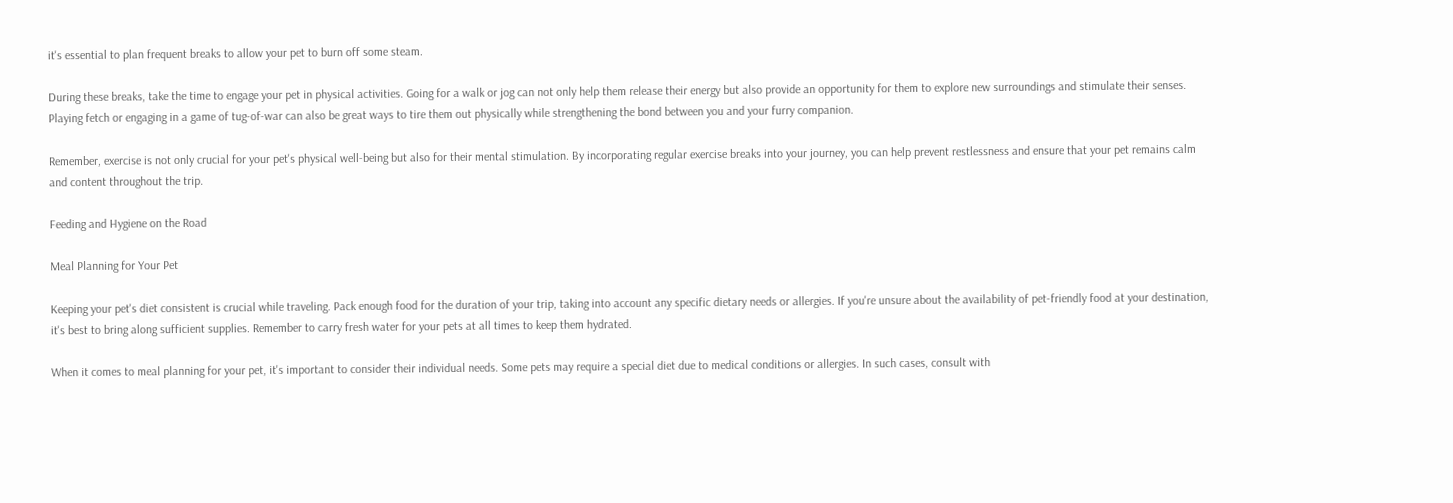it's essential to plan frequent breaks to allow your pet to burn off some steam.

During these breaks, take the time to engage your pet in physical activities. Going for a walk or jog can not only help them release their energy but also provide an opportunity for them to explore new surroundings and stimulate their senses. Playing fetch or engaging in a game of tug-of-war can also be great ways to tire them out physically while strengthening the bond between you and your furry companion.

Remember, exercise is not only crucial for your pet's physical well-being but also for their mental stimulation. By incorporating regular exercise breaks into your journey, you can help prevent restlessness and ensure that your pet remains calm and content throughout the trip.

Feeding and Hygiene on the Road

Meal Planning for Your Pet

Keeping your pet's diet consistent is crucial while traveling. Pack enough food for the duration of your trip, taking into account any specific dietary needs or allergies. If you're unsure about the availability of pet-friendly food at your destination, it's best to bring along sufficient supplies. Remember to carry fresh water for your pets at all times to keep them hydrated.

When it comes to meal planning for your pet, it's important to consider their individual needs. Some pets may require a special diet due to medical conditions or allergies. In such cases, consult with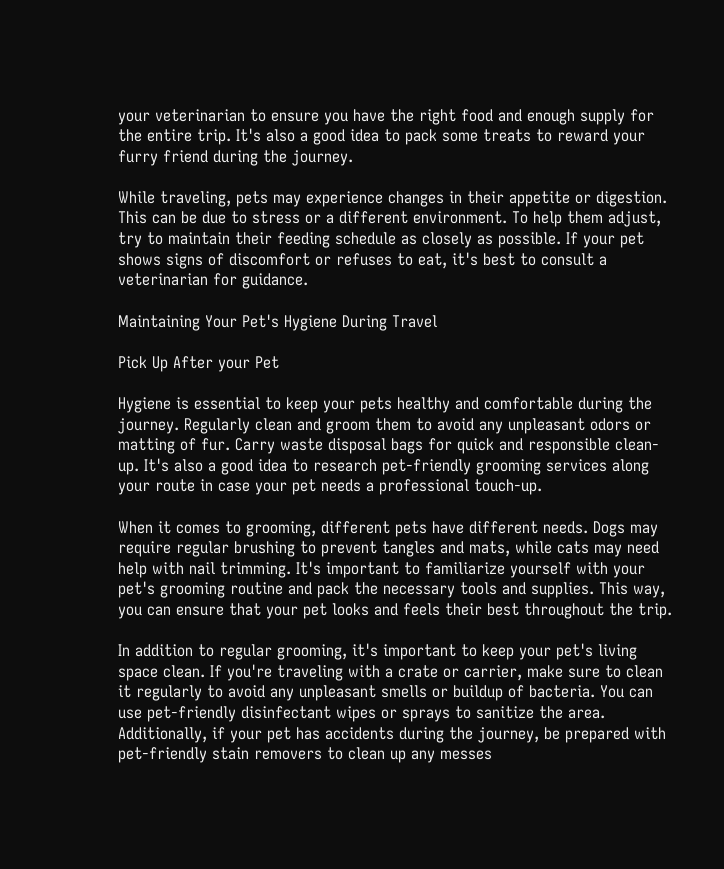your veterinarian to ensure you have the right food and enough supply for the entire trip. It's also a good idea to pack some treats to reward your furry friend during the journey.

While traveling, pets may experience changes in their appetite or digestion. This can be due to stress or a different environment. To help them adjust, try to maintain their feeding schedule as closely as possible. If your pet shows signs of discomfort or refuses to eat, it's best to consult a veterinarian for guidance.

Maintaining Your Pet's Hygiene During Travel

Pick Up After your Pet

Hygiene is essential to keep your pets healthy and comfortable during the journey. Regularly clean and groom them to avoid any unpleasant odors or matting of fur. Carry waste disposal bags for quick and responsible clean-up. It's also a good idea to research pet-friendly grooming services along your route in case your pet needs a professional touch-up.

When it comes to grooming, different pets have different needs. Dogs may require regular brushing to prevent tangles and mats, while cats may need help with nail trimming. It's important to familiarize yourself with your pet's grooming routine and pack the necessary tools and supplies. This way, you can ensure that your pet looks and feels their best throughout the trip.

In addition to regular grooming, it's important to keep your pet's living space clean. If you're traveling with a crate or carrier, make sure to clean it regularly to avoid any unpleasant smells or buildup of bacteria. You can use pet-friendly disinfectant wipes or sprays to sanitize the area. Additionally, if your pet has accidents during the journey, be prepared with pet-friendly stain removers to clean up any messes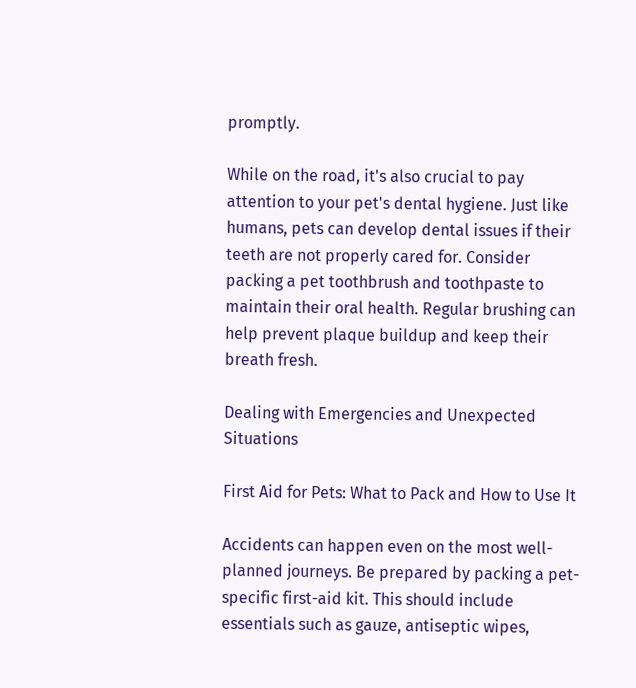promptly.

While on the road, it's also crucial to pay attention to your pet's dental hygiene. Just like humans, pets can develop dental issues if their teeth are not properly cared for. Consider packing a pet toothbrush and toothpaste to maintain their oral health. Regular brushing can help prevent plaque buildup and keep their breath fresh.

Dealing with Emergencies and Unexpected Situations

First Aid for Pets: What to Pack and How to Use It

Accidents can happen even on the most well-planned journeys. Be prepared by packing a pet-specific first-aid kit. This should include essentials such as gauze, antiseptic wipes,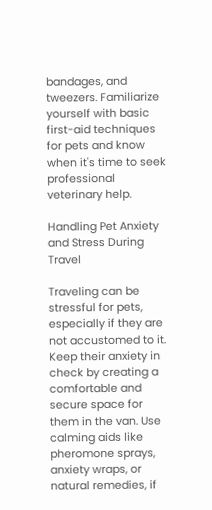bandages, and tweezers. Familiarize yourself with basic first-aid techniques for pets and know when it's time to seek professional veterinary help.

Handling Pet Anxiety and Stress During Travel

Traveling can be stressful for pets, especially if they are not accustomed to it. Keep their anxiety in check by creating a comfortable and secure space for them in the van. Use calming aids like pheromone sprays, anxiety wraps, or natural remedies, if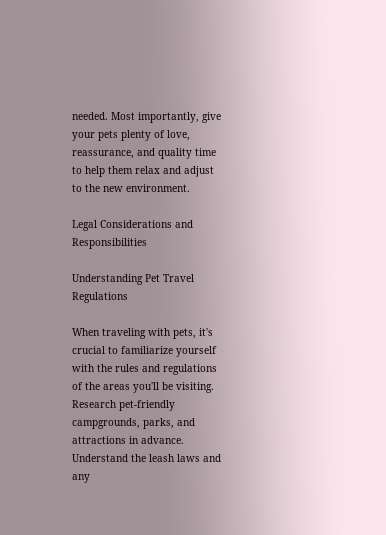needed. Most importantly, give your pets plenty of love, reassurance, and quality time to help them relax and adjust to the new environment.

Legal Considerations and Responsibilities

Understanding Pet Travel Regulations

When traveling with pets, it's crucial to familiarize yourself with the rules and regulations of the areas you'll be visiting. Research pet-friendly campgrounds, parks, and attractions in advance. Understand the leash laws and any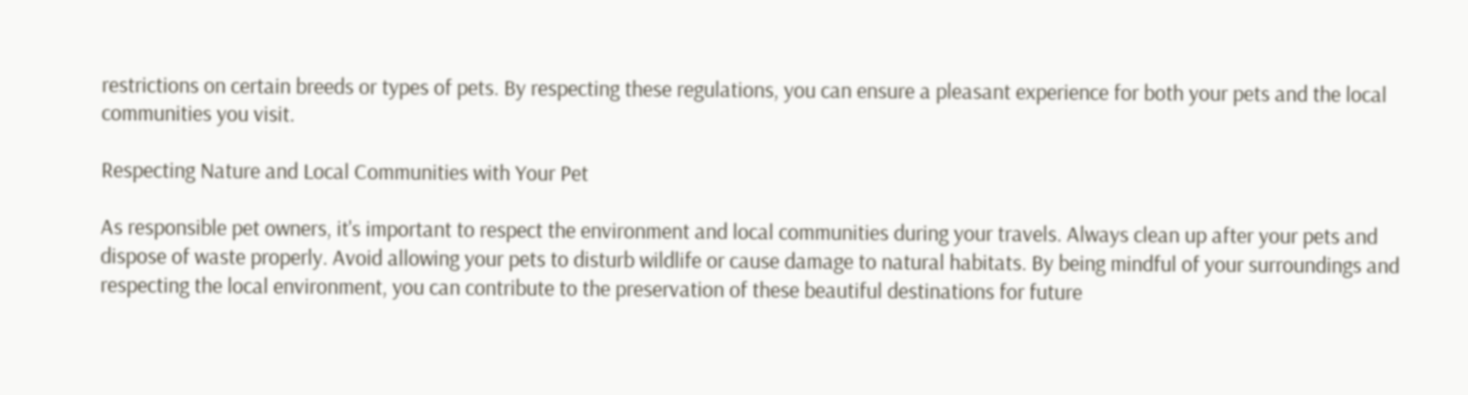restrictions on certain breeds or types of pets. By respecting these regulations, you can ensure a pleasant experience for both your pets and the local communities you visit.

Respecting Nature and Local Communities with Your Pet

As responsible pet owners, it's important to respect the environment and local communities during your travels. Always clean up after your pets and dispose of waste properly. Avoid allowing your pets to disturb wildlife or cause damage to natural habitats. By being mindful of your surroundings and respecting the local environment, you can contribute to the preservation of these beautiful destinations for future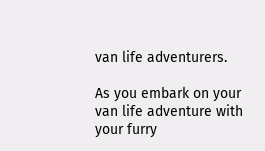van life adventurers.

As you embark on your van life adventure with your furry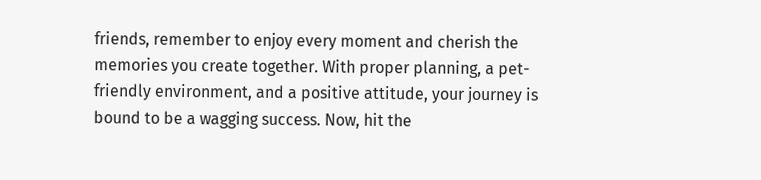friends, remember to enjoy every moment and cherish the memories you create together. With proper planning, a pet-friendly environment, and a positive attitude, your journey is bound to be a wagging success. Now, hit the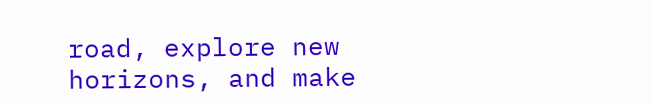road, explore new horizons, and make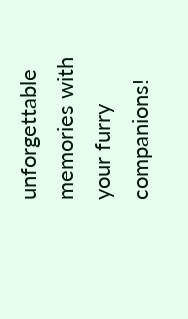unforgettable memories with your furry companions!